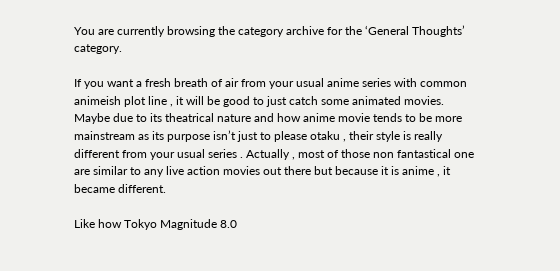You are currently browsing the category archive for the ‘General Thoughts’ category.

If you want a fresh breath of air from your usual anime series with common animeish plot line , it will be good to just catch some animated movies. Maybe due to its theatrical nature and how anime movie tends to be more mainstream as its purpose isn’t just to please otaku , their style is really different from your usual series . Actually , most of those non fantastical one are similar to any live action movies out there but because it is anime , it became different.

Like how Tokyo Magnitude 8.0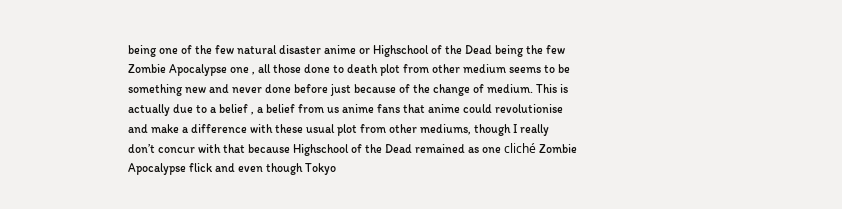being one of the few natural disaster anime or Highschool of the Dead being the few Zombie Apocalypse one , all those done to death plot from other medium seems to be something new and never done before just because of the change of medium. This is actually due to a belief , a belief from us anime fans that anime could revolutionise and make a difference with these usual plot from other mediums, though I really don’t concur with that because Highschool of the Dead remained as one cliché Zombie Apocalypse flick and even though Tokyo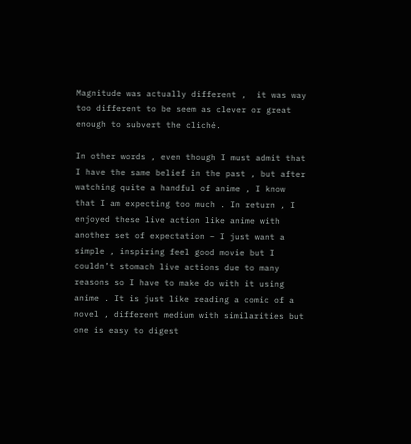Magnitude was actually different ,  it was way too different to be seem as clever or great enough to subvert the cliché.

In other words , even though I must admit that I have the same belief in the past , but after watching quite a handful of anime , I know that I am expecting too much . In return , I enjoyed these live action like anime with another set of expectation – I just want a simple , inspiring feel good movie but I couldn’t stomach live actions due to many reasons so I have to make do with it using anime . It is just like reading a comic of a novel , different medium with similarities but one is easy to digest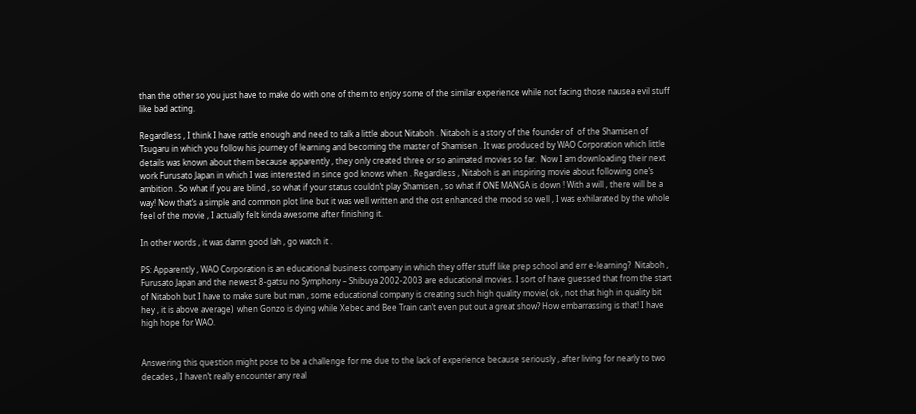than the other so you just have to make do with one of them to enjoy some of the similar experience while not facing those nausea evil stuff like bad acting.

Regardless , I think I have rattle enough and need to talk a little about Nitaboh . Nitaboh is a story of the founder of  of the Shamisen of Tsugaru in which you follow his journey of learning and becoming the master of Shamisen . It was produced by WAO Corporation which little details was known about them because apparently , they only created three or so animated movies so far.  Now I am downloading their next work Furusato Japan in which I was interested in since god knows when . Regardless , Nitaboh is an inspiring movie about following one’s ambition . So what if you are blind , so what if your status couldn’t play Shamisen , so what if ONE MANGA is down ! With a will , there will be a way! Now that’s a simple and common plot line but it was well written and the ost enhanced the mood so well , I was exhilarated by the whole feel of the movie , I actually felt kinda awesome after finishing it.

In other words , it was damn good lah , go watch it .

PS: Apparently , WAO Corporation is an educational business company in which they offer stuff like prep school and err e-learning?  Nitaboh , Furusato Japan and the newest 8-gatsu no Symphony – Shibuya 2002-2003 are educational movies. I sort of have guessed that from the start of Nitaboh but I have to make sure but man , some educational company is creating such high quality movie( ok , not that high in quality bit hey , it is above average)  when Gonzo is dying while Xebec and Bee Train can’t even put out a great show? How embarrassing is that! I have high hope for WAO.


Answering this question might pose to be a challenge for me due to the lack of experience because seriously , after living for nearly to two decades , I haven’t really encounter any real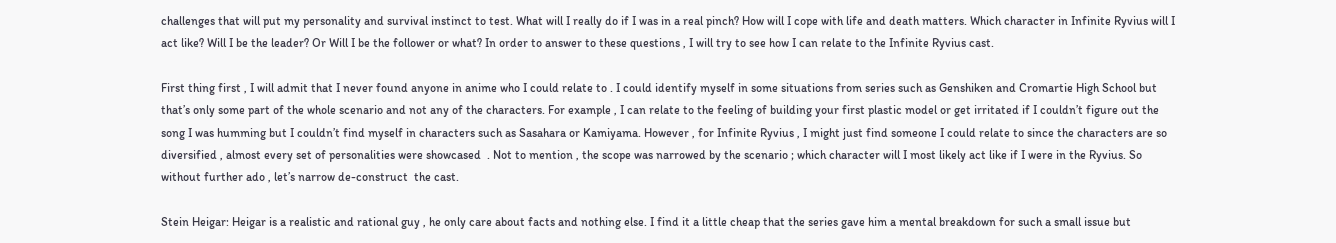challenges that will put my personality and survival instinct to test. What will I really do if I was in a real pinch? How will I cope with life and death matters. Which character in Infinite Ryvius will I act like? Will I be the leader? Or Will I be the follower or what? In order to answer to these questions , I will try to see how I can relate to the Infinite Ryvius cast.

First thing first , I will admit that I never found anyone in anime who I could relate to . I could identify myself in some situations from series such as Genshiken and Cromartie High School but that’s only some part of the whole scenario and not any of the characters. For example , I can relate to the feeling of building your first plastic model or get irritated if I couldn’t figure out the song I was humming but I couldn’t find myself in characters such as Sasahara or Kamiyama. However , for Infinite Ryvius , I might just find someone I could relate to since the characters are so diversified , almost every set of personalities were showcased  . Not to mention , the scope was narrowed by the scenario ; which character will I most likely act like if I were in the Ryvius. So without further ado , let’s narrow de-construct  the cast.

Stein Heigar: Heigar is a realistic and rational guy , he only care about facts and nothing else. I find it a little cheap that the series gave him a mental breakdown for such a small issue but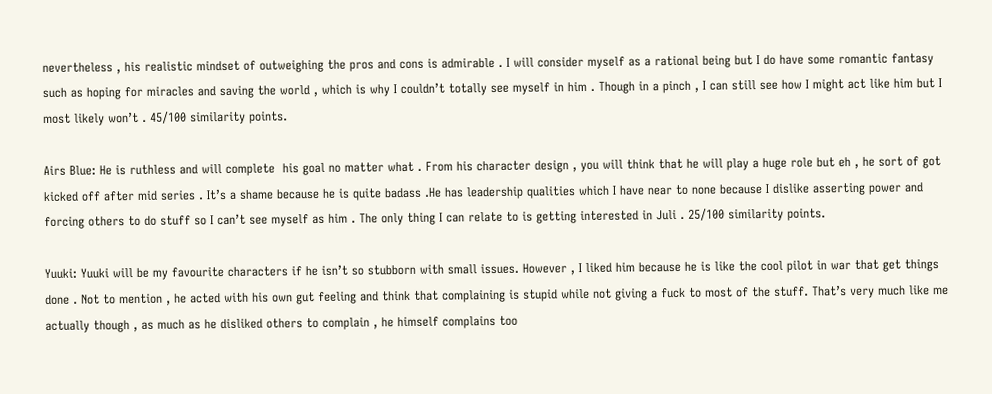nevertheless , his realistic mindset of outweighing the pros and cons is admirable . I will consider myself as a rational being but I do have some romantic fantasy such as hoping for miracles and saving the world , which is why I couldn’t totally see myself in him . Though in a pinch , I can still see how I might act like him but I most likely won’t . 45/100 similarity points.

Airs Blue: He is ruthless and will complete  his goal no matter what . From his character design , you will think that he will play a huge role but eh , he sort of got kicked off after mid series . It’s a shame because he is quite badass .He has leadership qualities which I have near to none because I dislike asserting power and forcing others to do stuff so I can’t see myself as him . The only thing I can relate to is getting interested in Juli . 25/100 similarity points.

Yuuki: Yuuki will be my favourite characters if he isn’t so stubborn with small issues. However , I liked him because he is like the cool pilot in war that get things done . Not to mention , he acted with his own gut feeling and think that complaining is stupid while not giving a fuck to most of the stuff. That’s very much like me actually though , as much as he disliked others to complain , he himself complains too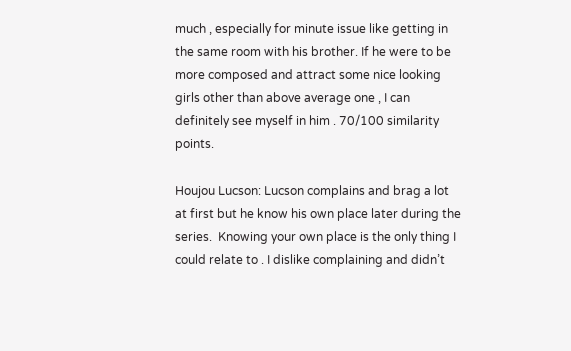much , especially for minute issue like getting in the same room with his brother. If he were to be more composed and attract some nice looking girls other than above average one , I can definitely see myself in him . 70/100 similarity points.

Houjou Lucson: Lucson complains and brag a lot at first but he know his own place later during the series.  Knowing your own place is the only thing I could relate to . I dislike complaining and didn’t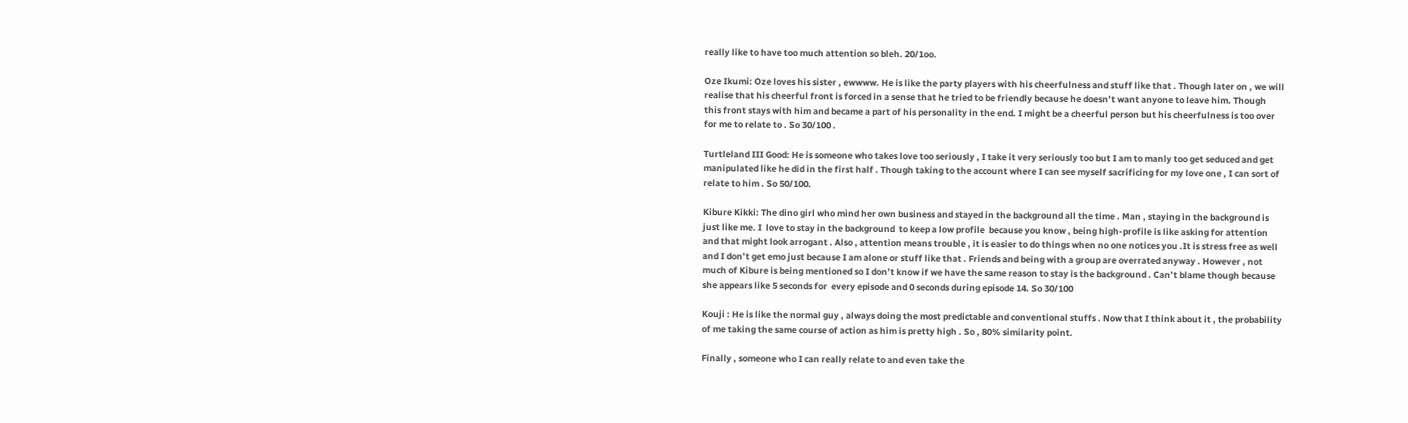really like to have too much attention so bleh. 20/1oo.

Oze Ikumi: Oze loves his sister , ewwww. He is like the party players with his cheerfulness and stuff like that . Though later on , we will realise that his cheerful front is forced in a sense that he tried to be friendly because he doesn’t want anyone to leave him. Though this front stays with him and became a part of his personality in the end. I might be a cheerful person but his cheerfulness is too over for me to relate to . So 30/100 .

Turtleland III Good: He is someone who takes love too seriously , I take it very seriously too but I am to manly too get seduced and get manipulated like he did in the first half . Though taking to the account where I can see myself sacrificing for my love one , I can sort of relate to him . So 50/100.

Kibure Kikki: The dino girl who mind her own business and stayed in the background all the time . Man , staying in the background is just like me. I  love to stay in the background  to keep a low profile  because you know , being high-profile is like asking for attention and that might look arrogant . Also , attention means trouble , it is easier to do things when no one notices you .It is stress free as well and I don’t get emo just because I am alone or stuff like that . Friends and being with a group are overrated anyway . However , not much of Kibure is being mentioned so I don’t know if we have the same reason to stay is the background . Can’t blame though because she appears like 5 seconds for  every episode and 0 seconds during episode 14. So 30/100

Kouji : He is like the normal guy , always doing the most predictable and conventional stuffs . Now that I think about it , the probability of me taking the same course of action as him is pretty high . So , 80% similarity point.

Finally , someone who I can really relate to and even take the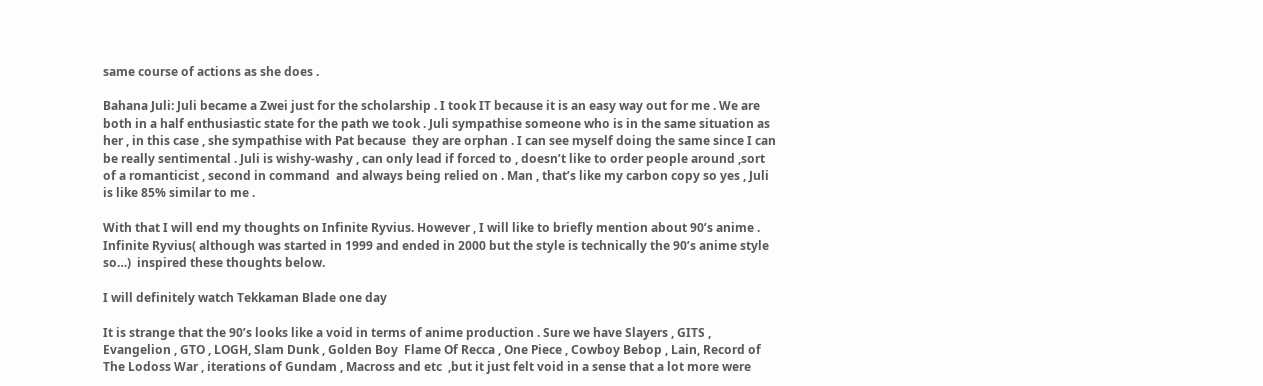same course of actions as she does .

Bahana Juli: Juli became a Zwei just for the scholarship . I took IT because it is an easy way out for me . We are both in a half enthusiastic state for the path we took . Juli sympathise someone who is in the same situation as her , in this case , she sympathise with Pat because  they are orphan . I can see myself doing the same since I can be really sentimental . Juli is wishy-washy , can only lead if forced to , doesn’t like to order people around ,sort of a romanticist , second in command  and always being relied on . Man , that’s like my carbon copy so yes , Juli is like 85% similar to me .

With that I will end my thoughts on Infinite Ryvius. However , I will like to briefly mention about 90’s anime . Infinite Ryvius( although was started in 1999 and ended in 2000 but the style is technically the 90’s anime style so…)  inspired these thoughts below.

I will definitely watch Tekkaman Blade one day

It is strange that the 90’s looks like a void in terms of anime production . Sure we have Slayers , GITS , Evangelion , GTO , LOGH, Slam Dunk , Golden Boy  Flame Of Recca , One Piece , Cowboy Bebop , Lain, Record of The Lodoss War , iterations of Gundam , Macross and etc  ,but it just felt void in a sense that a lot more were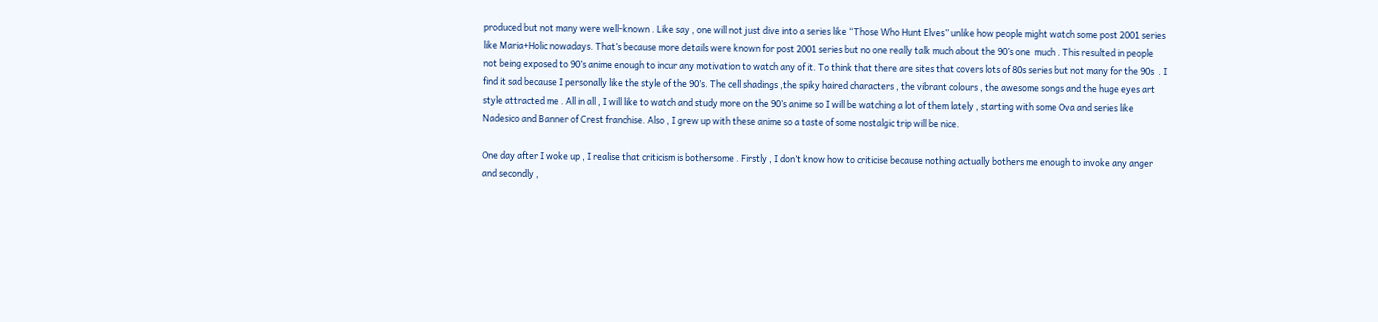produced but not many were well-known . Like say , one will not just dive into a series like “Those Who Hunt Elves” unlike how people might watch some post 2001 series like Maria+Holic nowadays. That’s because more details were known for post 2001 series but no one really talk much about the 90’s one  much . This resulted in people not being exposed to 90’s anime enough to incur any motivation to watch any of it. To think that there are sites that covers lots of 80s series but not many for the 90s  . I find it sad because I personally like the style of the 90’s. The cell shadings ,the spiky haired characters , the vibrant colours , the awesome songs and the huge eyes art style attracted me . All in all , I will like to watch and study more on the 90’s anime so I will be watching a lot of them lately , starting with some Ova and series like Nadesico and Banner of Crest franchise. Also , I grew up with these anime so a taste of some nostalgic trip will be nice.

One day after I woke up , I realise that criticism is bothersome . Firstly , I don’t know how to criticise because nothing actually bothers me enough to invoke any anger  and secondly ,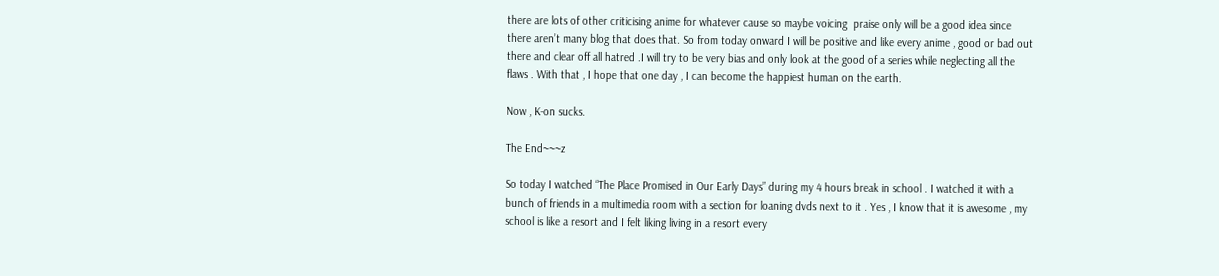there are lots of other criticising anime for whatever cause so maybe voicing  praise only will be a good idea since there aren’t many blog that does that. So from today onward I will be positive and like every anime , good or bad out there and clear off all hatred .I will try to be very bias and only look at the good of a series while neglecting all the flaws . With that , I hope that one day , I can become the happiest human on the earth.

Now , K-on sucks.

The End~~~z

So today I watched “The Place Promised in Our Early Days” during my 4 hours break in school . I watched it with a bunch of friends in a multimedia room with a section for loaning dvds next to it . Yes , I know that it is awesome , my school is like a resort and I felt liking living in a resort every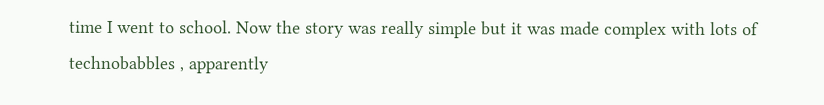time I went to school. Now the story was really simple but it was made complex with lots of technobabbles , apparently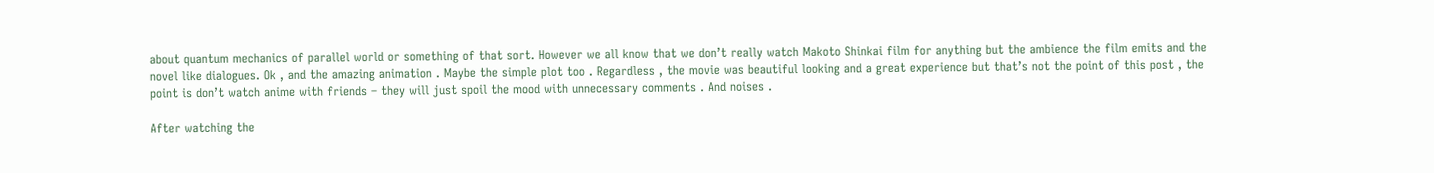about quantum mechanics of parallel world or something of that sort. However we all know that we don’t really watch Makoto Shinkai film for anything but the ambience the film emits and the novel like dialogues. Ok , and the amazing animation . Maybe the simple plot too . Regardless , the movie was beautiful looking and a great experience but that’s not the point of this post , the point is don’t watch anime with friends – they will just spoil the mood with unnecessary comments . And noises .

After watching the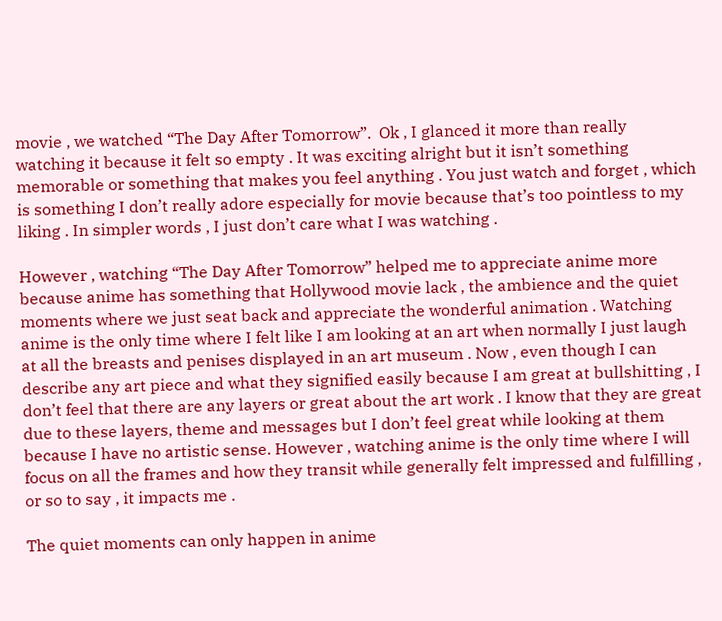movie , we watched “The Day After Tomorrow”.  Ok , I glanced it more than really watching it because it felt so empty . It was exciting alright but it isn’t something memorable or something that makes you feel anything . You just watch and forget , which is something I don’t really adore especially for movie because that’s too pointless to my liking . In simpler words , I just don’t care what I was watching .

However , watching “The Day After Tomorrow” helped me to appreciate anime more because anime has something that Hollywood movie lack , the ambience and the quiet moments where we just seat back and appreciate the wonderful animation . Watching anime is the only time where I felt like I am looking at an art when normally I just laugh at all the breasts and penises displayed in an art museum . Now , even though I can describe any art piece and what they signified easily because I am great at bullshitting , I don’t feel that there are any layers or great about the art work . I know that they are great due to these layers, theme and messages but I don’t feel great while looking at them because I have no artistic sense. However , watching anime is the only time where I will focus on all the frames and how they transit while generally felt impressed and fulfilling , or so to say , it impacts me .

The quiet moments can only happen in anime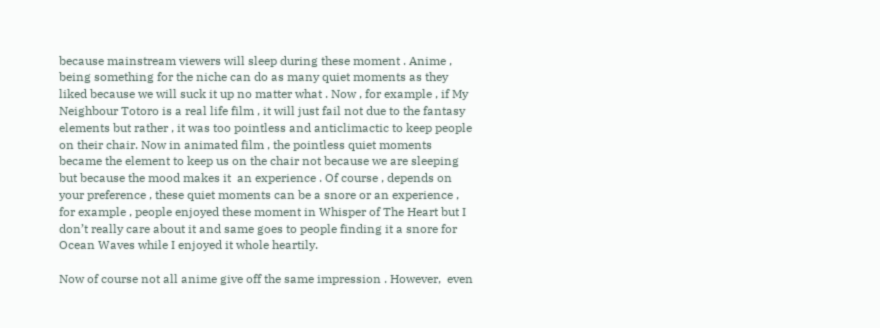because mainstream viewers will sleep during these moment . Anime , being something for the niche can do as many quiet moments as they liked because we will suck it up no matter what . Now , for example , if My Neighbour Totoro is a real life film , it will just fail not due to the fantasy elements but rather , it was too pointless and anticlimactic to keep people on their chair. Now in animated film , the pointless quiet moments became the element to keep us on the chair not because we are sleeping but because the mood makes it  an experience . Of course , depends on your preference , these quiet moments can be a snore or an experience , for example , people enjoyed these moment in Whisper of The Heart but I don’t really care about it and same goes to people finding it a snore for Ocean Waves while I enjoyed it whole heartily.

Now of course not all anime give off the same impression . However,  even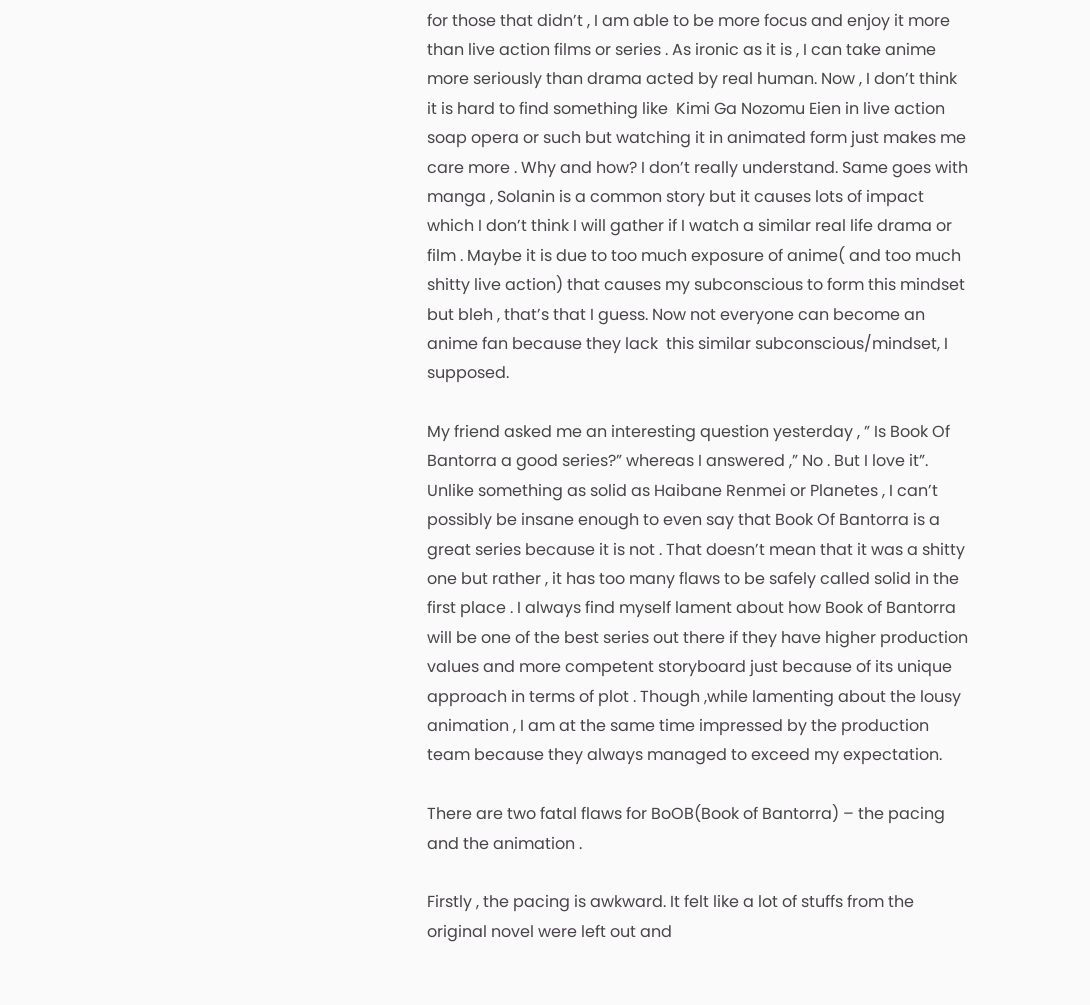for those that didn’t , I am able to be more focus and enjoy it more than live action films or series . As ironic as it is , I can take anime more seriously than drama acted by real human. Now , I don’t think it is hard to find something like  Kimi Ga Nozomu Eien in live action soap opera or such but watching it in animated form just makes me care more . Why and how? I don’t really understand. Same goes with manga , Solanin is a common story but it causes lots of impact which I don’t think I will gather if I watch a similar real life drama or film . Maybe it is due to too much exposure of anime( and too much shitty live action) that causes my subconscious to form this mindset but bleh , that’s that I guess. Now not everyone can become an anime fan because they lack  this similar subconscious/mindset, I supposed.

My friend asked me an interesting question yesterday , ” Is Book Of Bantorra a good series?” whereas I answered ,” No . But I love it”. Unlike something as solid as Haibane Renmei or Planetes , I can’t possibly be insane enough to even say that Book Of Bantorra is a great series because it is not . That doesn’t mean that it was a shitty one but rather , it has too many flaws to be safely called solid in the first place . I always find myself lament about how Book of Bantorra will be one of the best series out there if they have higher production values and more competent storyboard just because of its unique approach in terms of plot . Though ,while lamenting about the lousy animation , I am at the same time impressed by the production team because they always managed to exceed my expectation.

There are two fatal flaws for BoOB(Book of Bantorra) – the pacing and the animation .

Firstly , the pacing is awkward. It felt like a lot of stuffs from the original novel were left out and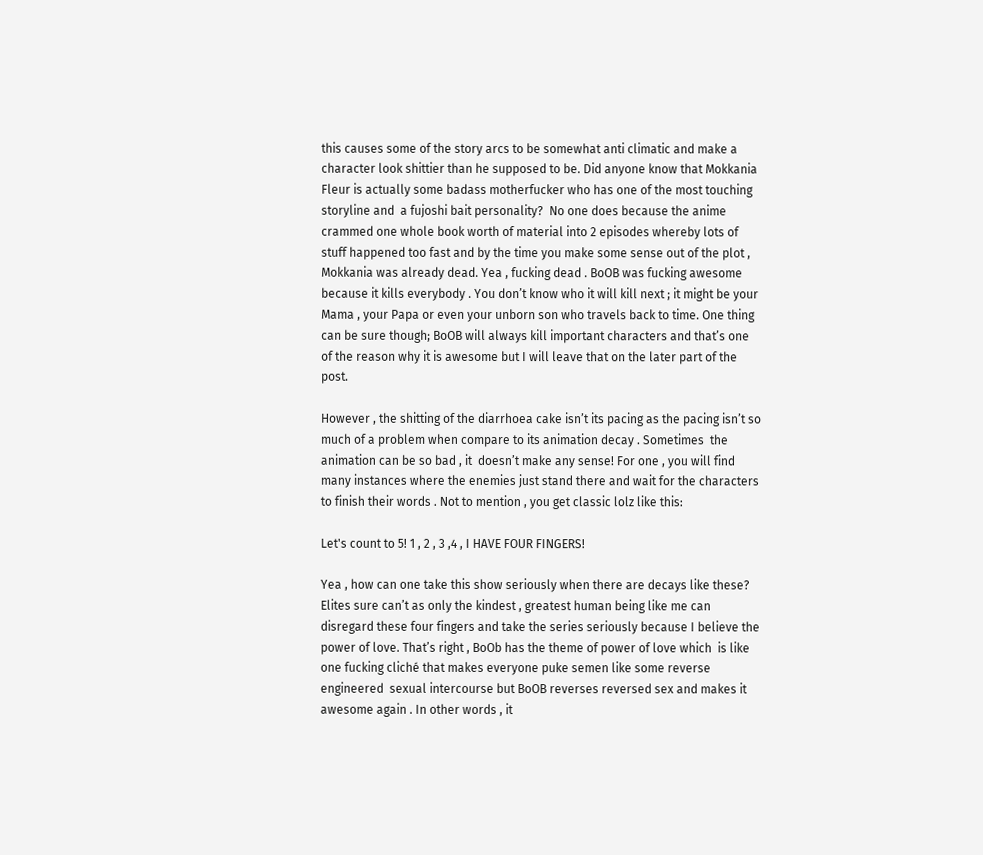this causes some of the story arcs to be somewhat anti climatic and make a character look shittier than he supposed to be. Did anyone know that Mokkania Fleur is actually some badass motherfucker who has one of the most touching storyline and  a fujoshi bait personality?  No one does because the anime crammed one whole book worth of material into 2 episodes whereby lots of stuff happened too fast and by the time you make some sense out of the plot , Mokkania was already dead. Yea , fucking dead . BoOB was fucking awesome because it kills everybody . You don’t know who it will kill next ; it might be your Mama , your Papa or even your unborn son who travels back to time. One thing can be sure though; BoOB will always kill important characters and that’s one of the reason why it is awesome but I will leave that on the later part of the post.

However , the shitting of the diarrhoea cake isn’t its pacing as the pacing isn’t so much of a problem when compare to its animation decay . Sometimes  the animation can be so bad , it  doesn’t make any sense! For one , you will find many instances where the enemies just stand there and wait for the characters to finish their words . Not to mention , you get classic lolz like this:

Let's count to 5! 1 , 2 , 3 ,4 , I HAVE FOUR FINGERS!

Yea , how can one take this show seriously when there are decays like these?  Elites sure can’t as only the kindest , greatest human being like me can disregard these four fingers and take the series seriously because I believe the power of love. That’s right , BoOb has the theme of power of love which  is like one fucking cliché that makes everyone puke semen like some reverse engineered  sexual intercourse but BoOB reverses reversed sex and makes it awesome again . In other words , it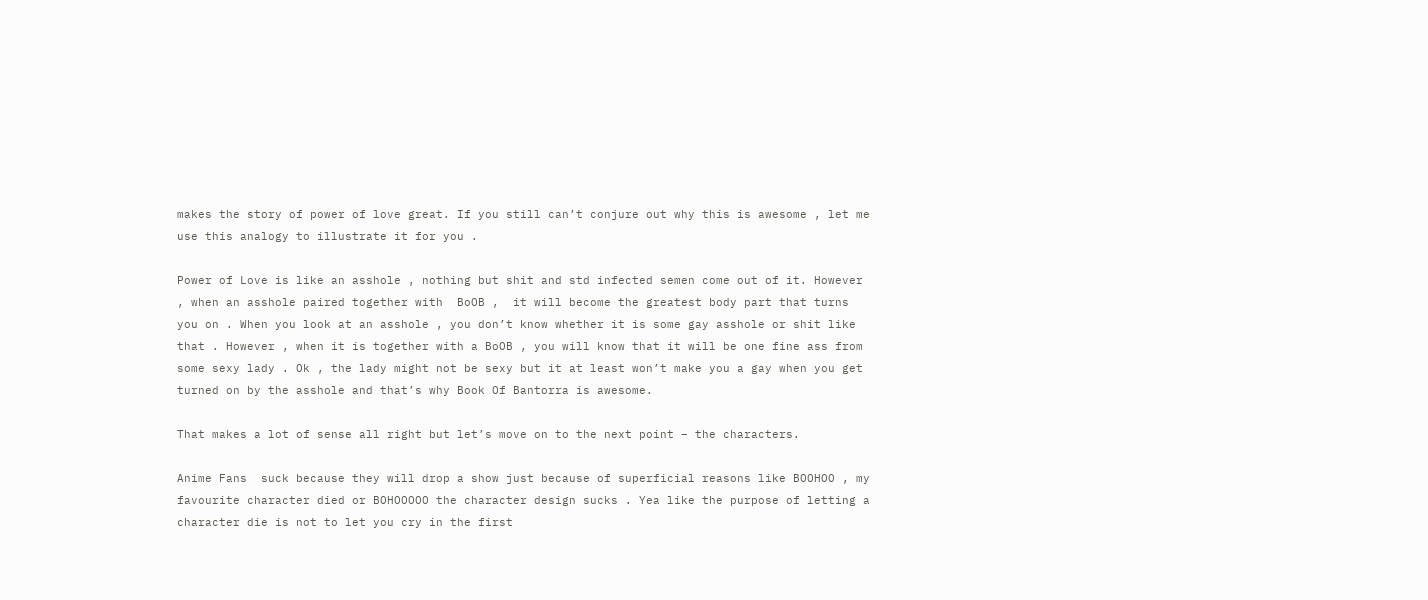makes the story of power of love great. If you still can’t conjure out why this is awesome , let me use this analogy to illustrate it for you .

Power of Love is like an asshole , nothing but shit and std infected semen come out of it. However , when an asshole paired together with  BoOB ,  it will become the greatest body part that turns you on . When you look at an asshole , you don’t know whether it is some gay asshole or shit like that . However , when it is together with a BoOB , you will know that it will be one fine ass from some sexy lady . Ok , the lady might not be sexy but it at least won’t make you a gay when you get turned on by the asshole and that’s why Book Of Bantorra is awesome.

That makes a lot of sense all right but let’s move on to the next point – the characters.

Anime Fans  suck because they will drop a show just because of superficial reasons like BOOHOO , my favourite character died or BOHOOOOO the character design sucks . Yea like the purpose of letting a character die is not to let you cry in the first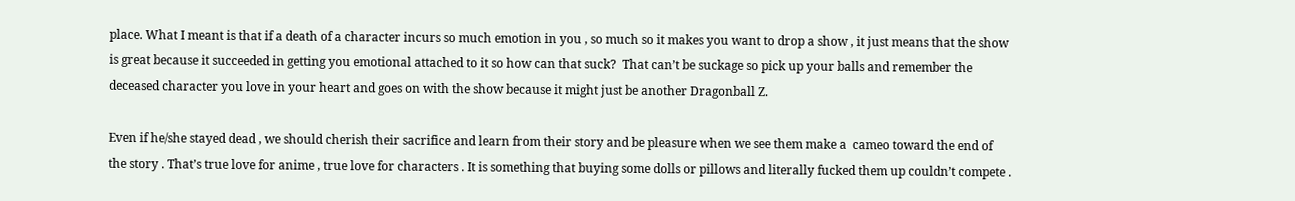place. What I meant is that if a death of a character incurs so much emotion in you , so much so it makes you want to drop a show , it just means that the show is great because it succeeded in getting you emotional attached to it so how can that suck?  That can’t be suckage so pick up your balls and remember the deceased character you love in your heart and goes on with the show because it might just be another Dragonball Z.

Even if he/she stayed dead , we should cherish their sacrifice and learn from their story and be pleasure when we see them make a  cameo toward the end of the story . That’s true love for anime , true love for characters . It is something that buying some dolls or pillows and literally fucked them up couldn’t compete .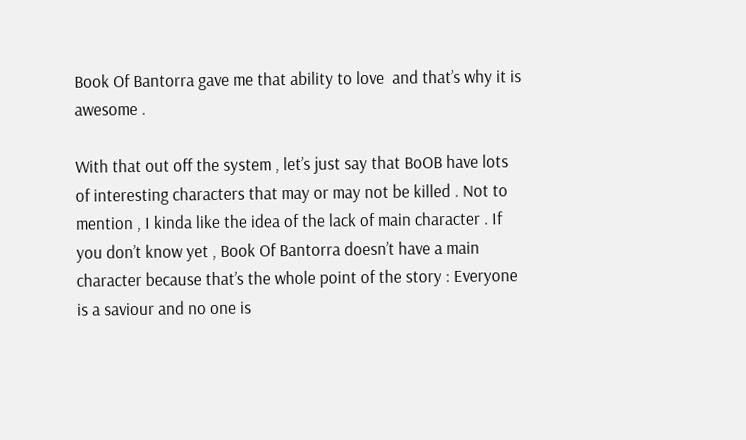Book Of Bantorra gave me that ability to love  and that’s why it is awesome .

With that out off the system , let’s just say that BoOB have lots of interesting characters that may or may not be killed . Not to mention , I kinda like the idea of the lack of main character . If you don’t know yet , Book Of Bantorra doesn’t have a main character because that’s the whole point of the story : Everyone is a saviour and no one is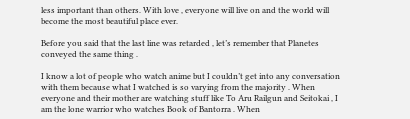less important than others. With love , everyone will live on and the world will become the most beautiful place ever.

Before you said that the last line was retarded , let’s remember that Planetes conveyed the same thing .

I know a lot of people who watch anime but I couldn’t get into any conversation with them because what I watched is so varying from the majority . When everyone and their mother are watching stuff like To Aru Railgun and Seitokai , I am the lone warrior who watches Book of Bantorra . When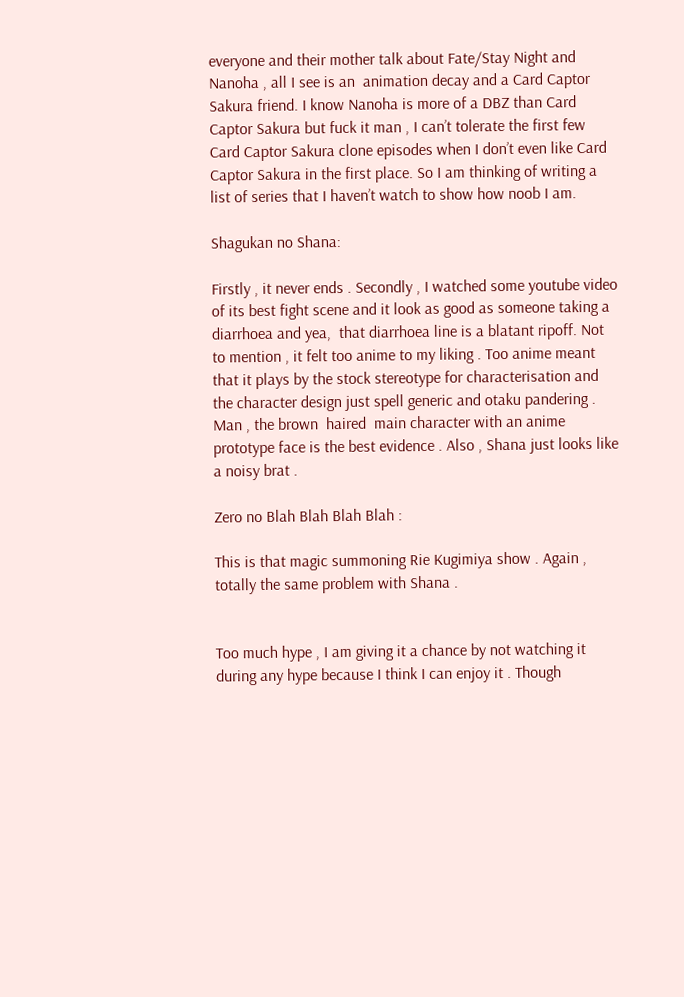everyone and their mother talk about Fate/Stay Night and Nanoha , all I see is an  animation decay and a Card Captor Sakura friend. I know Nanoha is more of a DBZ than Card Captor Sakura but fuck it man , I can’t tolerate the first few Card Captor Sakura clone episodes when I don’t even like Card Captor Sakura in the first place. So I am thinking of writing a list of series that I haven’t watch to show how noob I am.

Shagukan no Shana:

Firstly , it never ends . Secondly , I watched some youtube video of its best fight scene and it look as good as someone taking a diarrhoea and yea,  that diarrhoea line is a blatant ripoff. Not to mention , it felt too anime to my liking . Too anime meant that it plays by the stock stereotype for characterisation and the character design just spell generic and otaku pandering . Man , the brown  haired  main character with an anime prototype face is the best evidence . Also , Shana just looks like a noisy brat .

Zero no Blah Blah Blah Blah :

This is that magic summoning Rie Kugimiya show . Again , totally the same problem with Shana .


Too much hype , I am giving it a chance by not watching it during any hype because I think I can enjoy it . Though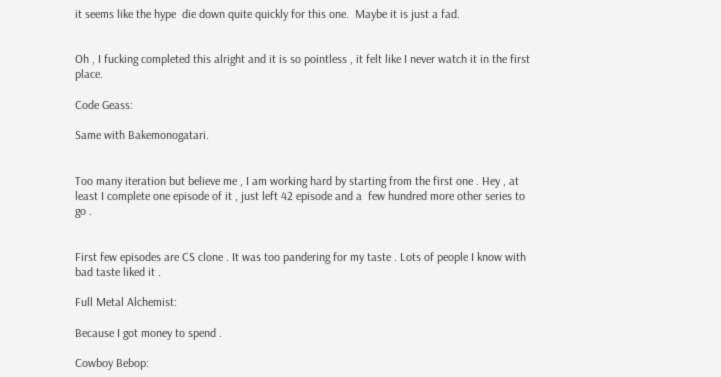it seems like the hype  die down quite quickly for this one.  Maybe it is just a fad.


Oh , I fucking completed this alright and it is so pointless , it felt like I never watch it in the first place.

Code Geass:

Same with Bakemonogatari.


Too many iteration but believe me , I am working hard by starting from the first one . Hey , at least I complete one episode of it , just left 42 episode and a  few hundred more other series to go .


First few episodes are CS clone . It was too pandering for my taste . Lots of people I know with bad taste liked it .

Full Metal Alchemist:

Because I got money to spend .

Cowboy Bebop: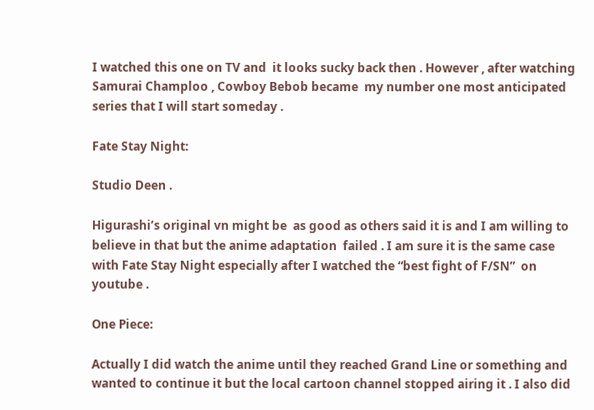I watched this one on TV and  it looks sucky back then . However , after watching Samurai Champloo , Cowboy Bebob became  my number one most anticipated series that I will start someday .

Fate Stay Night:

Studio Deen .

Higurashi’s original vn might be  as good as others said it is and I am willing to believe in that but the anime adaptation  failed . I am sure it is the same case with Fate Stay Night especially after I watched the “best fight of F/SN”  on youtube .

One Piece:

Actually I did watch the anime until they reached Grand Line or something and wanted to continue it but the local cartoon channel stopped airing it . I also did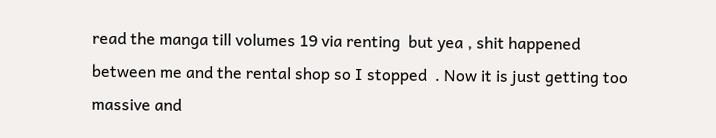read the manga till volumes 19 via renting  but yea , shit happened between me and the rental shop so I stopped  . Now it is just getting too massive and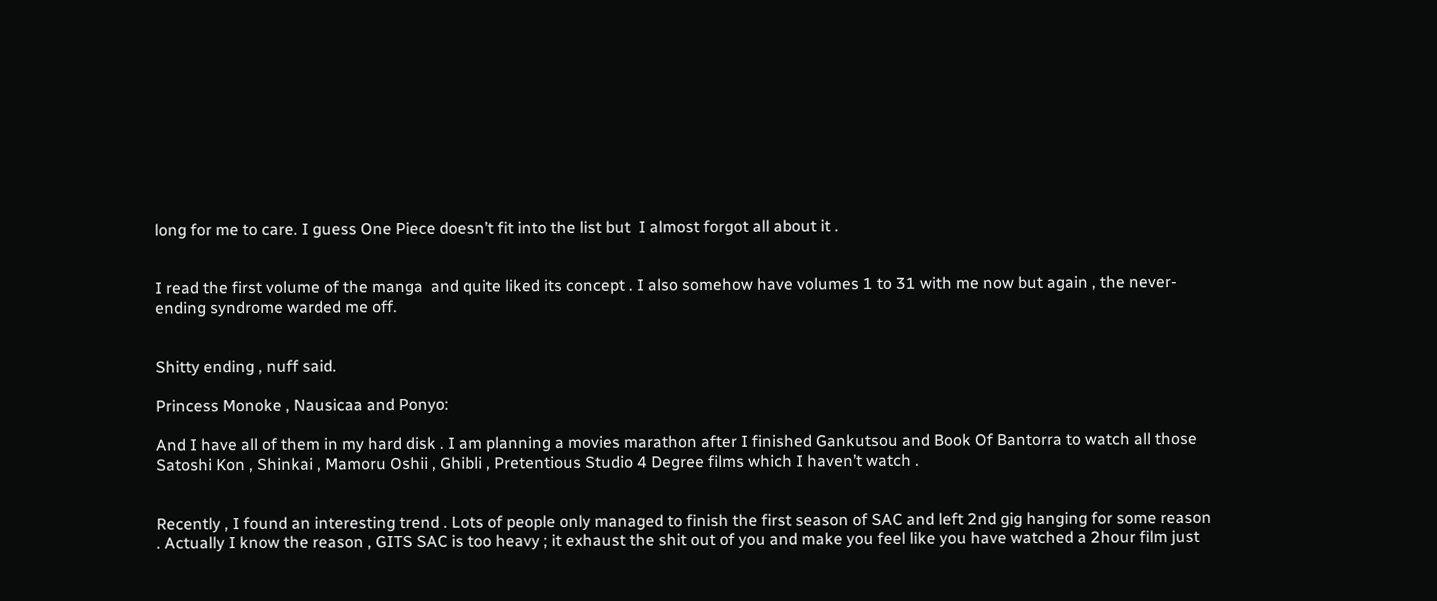long for me to care. I guess One Piece doesn’t fit into the list but  I almost forgot all about it .


I read the first volume of the manga  and quite liked its concept . I also somehow have volumes 1 to 31 with me now but again , the never-ending syndrome warded me off.


Shitty ending , nuff said.

Princess Monoke , Nausicaa and Ponyo:

And I have all of them in my hard disk . I am planning a movies marathon after I finished Gankutsou and Book Of Bantorra to watch all those Satoshi Kon , Shinkai , Mamoru Oshii , Ghibli , Pretentious Studio 4 Degree films which I haven’t watch .


Recently , I found an interesting trend . Lots of people only managed to finish the first season of SAC and left 2nd gig hanging for some reason . Actually I know the reason , GITS SAC is too heavy ; it exhaust the shit out of you and make you feel like you have watched a 2hour film just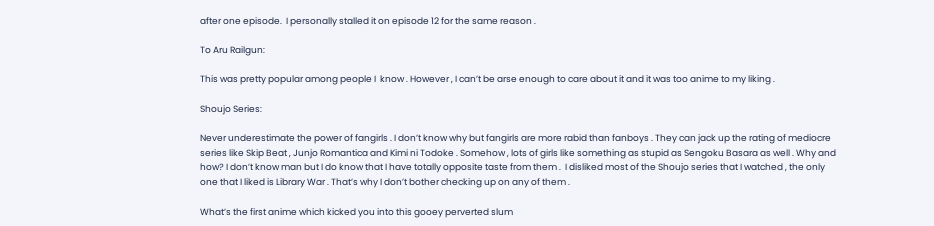after one episode.  I personally stalled it on episode 12 for the same reason .

To Aru Railgun:

This was pretty popular among people I  know . However , I can’t be arse enough to care about it and it was too anime to my liking .

Shoujo Series:

Never underestimate the power of fangirls . I don’t know why but fangirls are more rabid than fanboys . They can jack up the rating of mediocre series like Skip Beat , Junjo Romantica and Kimi ni Todoke . Somehow , lots of girls like something as stupid as Sengoku Basara as well . Why and how? I don’t know man but I do know that I have totally opposite taste from them .  I disliked most of the Shoujo series that I watched , the only one that I liked is Library War . That’s why I don’t bother checking up on any of them .

What’s the first anime which kicked you into this gooey perverted slum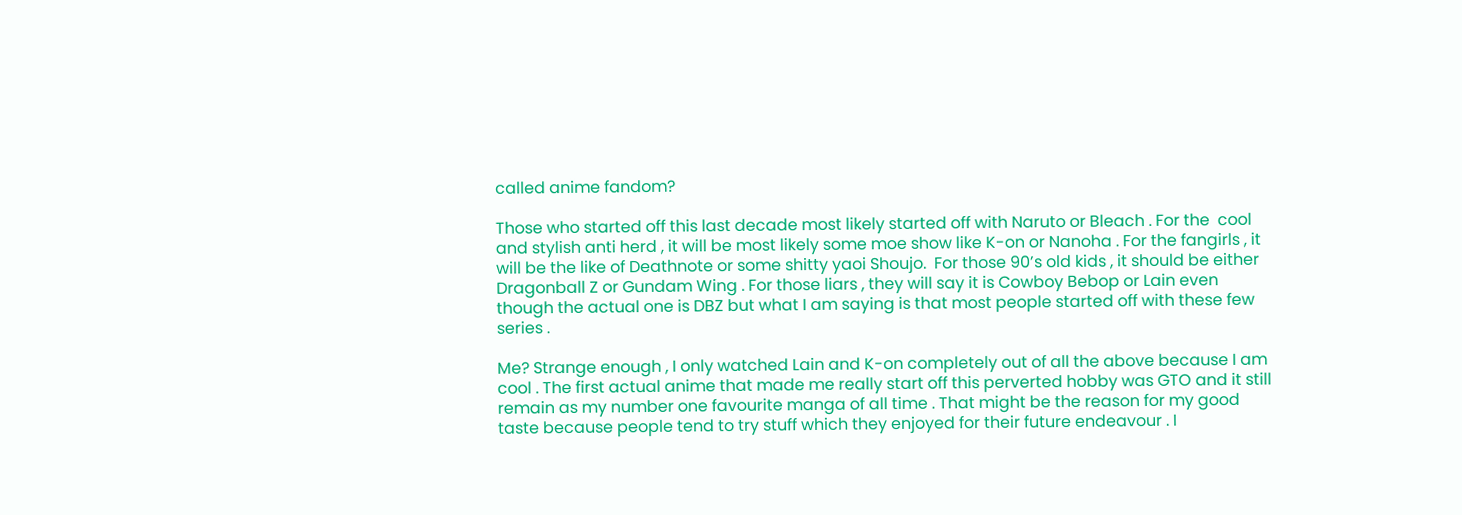called anime fandom?

Those who started off this last decade most likely started off with Naruto or Bleach . For the  cool and stylish anti herd , it will be most likely some moe show like K-on or Nanoha . For the fangirls , it will be the like of Deathnote or some shitty yaoi Shoujo.  For those 90’s old kids , it should be either Dragonball Z or Gundam Wing . For those liars , they will say it is Cowboy Bebop or Lain even though the actual one is DBZ but what I am saying is that most people started off with these few series .

Me? Strange enough , I only watched Lain and K-on completely out of all the above because I am cool . The first actual anime that made me really start off this perverted hobby was GTO and it still remain as my number one favourite manga of all time . That might be the reason for my good taste because people tend to try stuff which they enjoyed for their future endeavour . I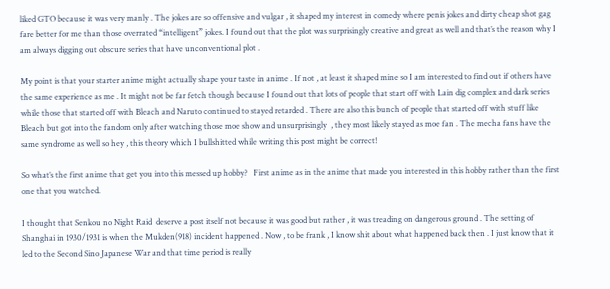liked GTO because it was very manly . The jokes are so offensive and vulgar , it shaped my interest in comedy where penis jokes and dirty cheap shot gag fare better for me than those overrated “intelligent” jokes. I found out that the plot was surprisingly creative and great as well and that’s the reason why I am always digging out obscure series that have unconventional plot .

My point is that your starter anime might actually shape your taste in anime . If not , at least it shaped mine so I am interested to find out if others have the same experience as me . It might not be far fetch though because I found out that lots of people that start off with Lain dig complex and dark series while those that started off with Bleach and Naruto continued to stayed retarded . There are also this bunch of people that started off with stuff like Bleach but got into the fandom only after watching those moe show and unsurprisingly  , they most likely stayed as moe fan . The mecha fans have the same syndrome as well so hey , this theory which I bullshitted while writing this post might be correct!

So what’s the first anime that get you into this messed up hobby?   First anime as in the anime that made you interested in this hobby rather than the first one that you watched.

I thought that Senkou no Night Raid  deserve a post itself not because it was good but rather , it was treading on dangerous ground . The setting of Shanghai in 1930/1931 is when the Mukden(918) incident happened . Now , to be frank , I know shit about what happened back then . I just know that it led to the Second Sino Japanese War and that time period is really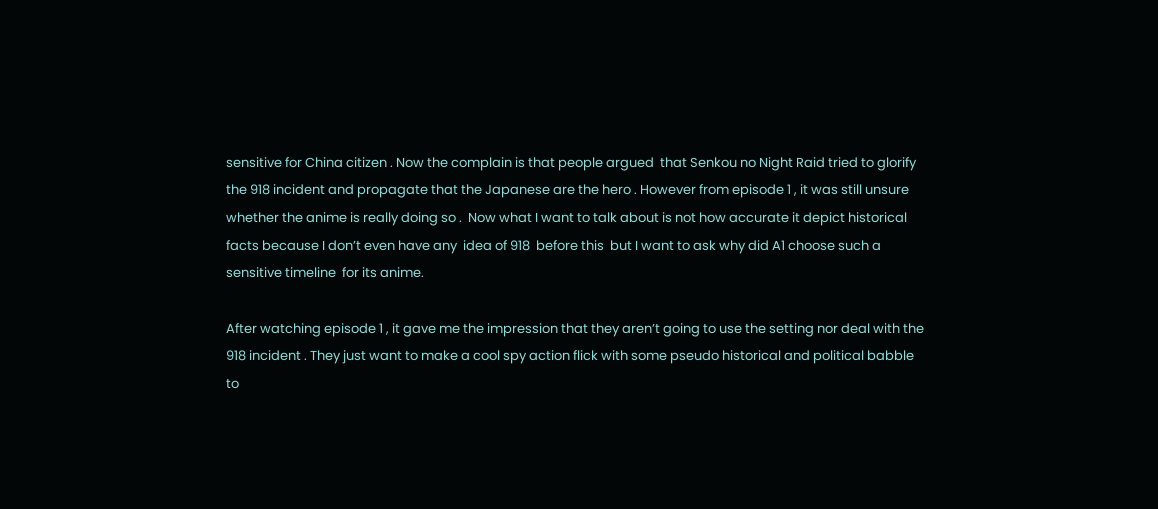sensitive for China citizen . Now the complain is that people argued  that Senkou no Night Raid tried to glorify  the 918 incident and propagate that the Japanese are the hero . However from episode 1 , it was still unsure whether the anime is really doing so .  Now what I want to talk about is not how accurate it depict historical facts because I don’t even have any  idea of 918  before this  but I want to ask why did A1 choose such a sensitive timeline  for its anime.

After watching episode 1 , it gave me the impression that they aren’t going to use the setting nor deal with the 918 incident . They just want to make a cool spy action flick with some pseudo historical and political babble to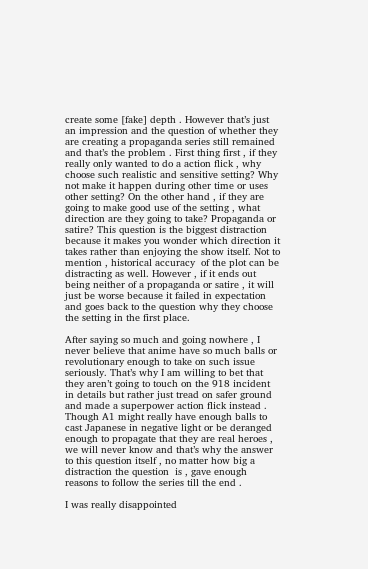create some [fake] depth . However that’s just an impression and the question of whether they are creating a propaganda series still remained and that’s the problem . First thing first , if they really only wanted to do a action flick , why choose such realistic and sensitive setting? Why not make it happen during other time or uses other setting? On the other hand , if they are going to make good use of the setting , what direction are they going to take? Propaganda or satire? This question is the biggest distraction because it makes you wonder which direction it takes rather than enjoying the show itself. Not to mention , historical accuracy  of the plot can be distracting as well. However , if it ends out being neither of a propaganda or satire , it will just be worse because it failed in expectation and goes back to the question why they choose the setting in the first place.

After saying so much and going nowhere , I never believe that anime have so much balls or revolutionary enough to take on such issue seriously. That’s why I am willing to bet that they aren’t going to touch on the 918 incident in details but rather just tread on safer ground and made a superpower action flick instead . Though A1 might really have enough balls to cast Japanese in negative light or be deranged enough to propagate that they are real heroes , we will never know and that’s why the answer to this question itself , no matter how big a distraction the question  is , gave enough reasons to follow the series till the end .

I was really disappointed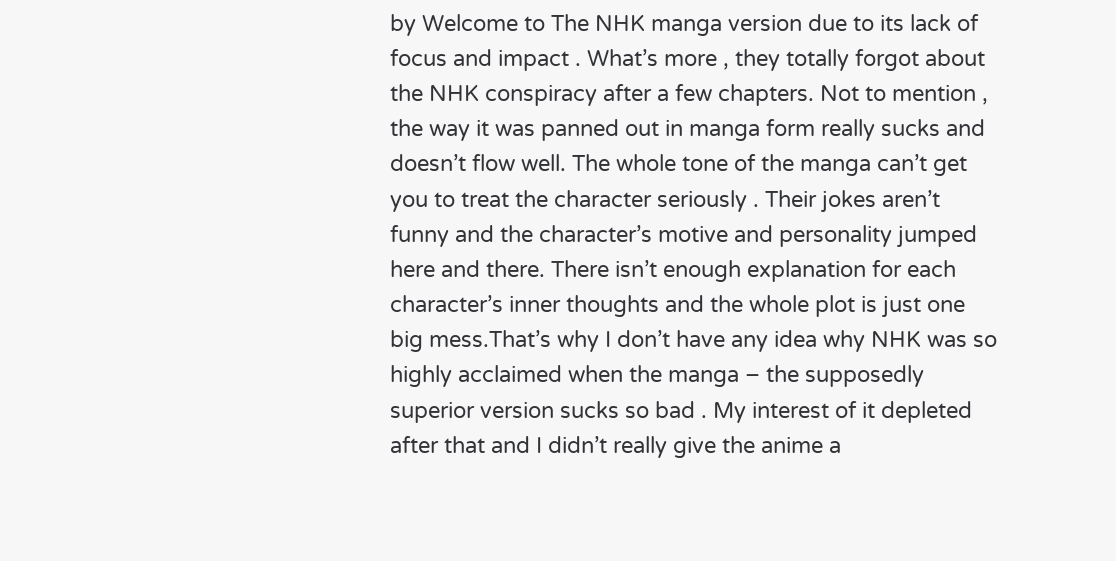by Welcome to The NHK manga version due to its lack of focus and impact . What’s more , they totally forgot about the NHK conspiracy after a few chapters. Not to mention , the way it was panned out in manga form really sucks and doesn’t flow well. The whole tone of the manga can’t get you to treat the character seriously . Their jokes aren’t funny and the character’s motive and personality jumped here and there. There isn’t enough explanation for each character’s inner thoughts and the whole plot is just one big mess.That’s why I don’t have any idea why NHK was so highly acclaimed when the manga – the supposedly superior version sucks so bad . My interest of it depleted after that and I didn’t really give the anime a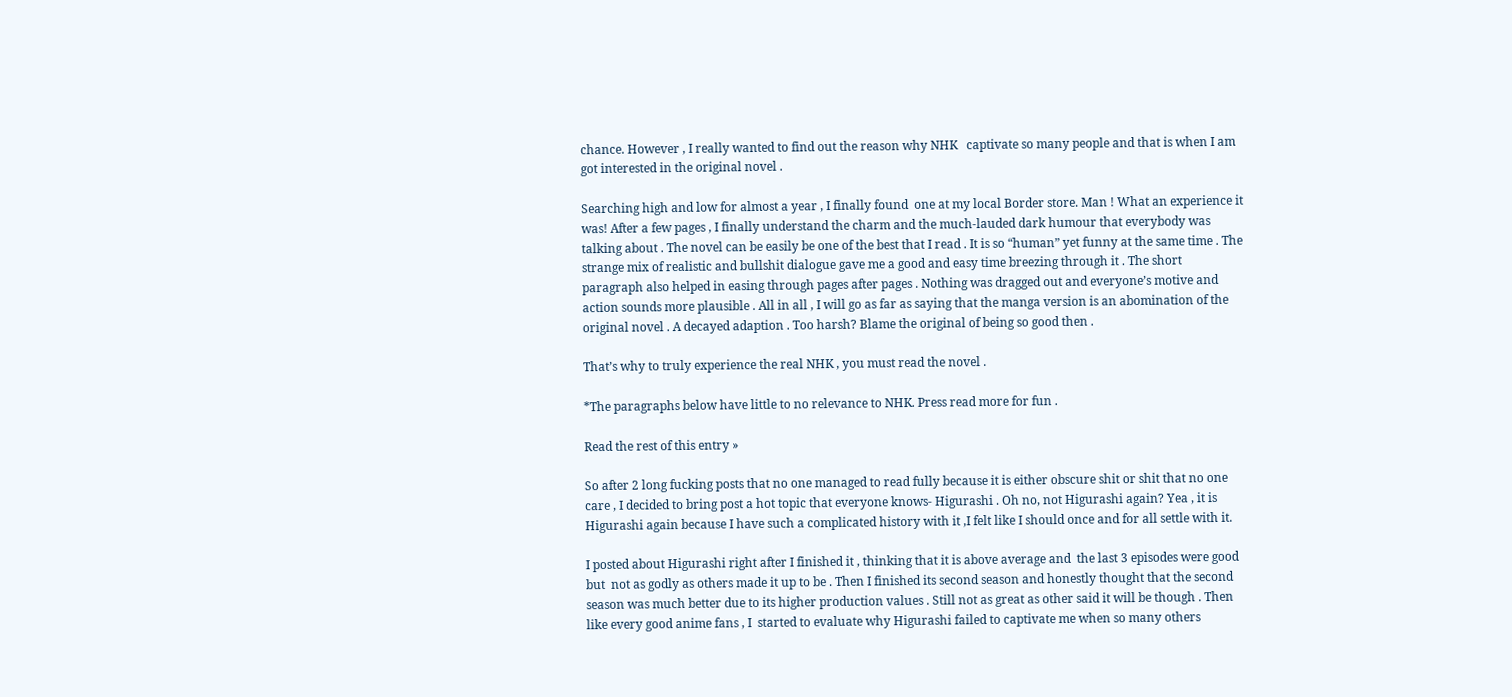chance. However , I really wanted to find out the reason why NHK   captivate so many people and that is when I am got interested in the original novel .

Searching high and low for almost a year , I finally found  one at my local Border store. Man ! What an experience it was! After a few pages , I finally understand the charm and the much-lauded dark humour that everybody was talking about . The novel can be easily be one of the best that I read . It is so “human” yet funny at the same time . The strange mix of realistic and bullshit dialogue gave me a good and easy time breezing through it . The short paragraph also helped in easing through pages after pages . Nothing was dragged out and everyone’s motive and action sounds more plausible . All in all , I will go as far as saying that the manga version is an abomination of the original novel . A decayed adaption . Too harsh? Blame the original of being so good then .

That’s why to truly experience the real NHK , you must read the novel .

*The paragraphs below have little to no relevance to NHK. Press read more for fun .

Read the rest of this entry »

So after 2 long fucking posts that no one managed to read fully because it is either obscure shit or shit that no one care , I decided to bring post a hot topic that everyone knows- Higurashi . Oh no, not Higurashi again? Yea , it is Higurashi again because I have such a complicated history with it ,I felt like I should once and for all settle with it.

I posted about Higurashi right after I finished it , thinking that it is above average and  the last 3 episodes were good but  not as godly as others made it up to be . Then I finished its second season and honestly thought that the second season was much better due to its higher production values . Still not as great as other said it will be though . Then like every good anime fans , I  started to evaluate why Higurashi failed to captivate me when so many others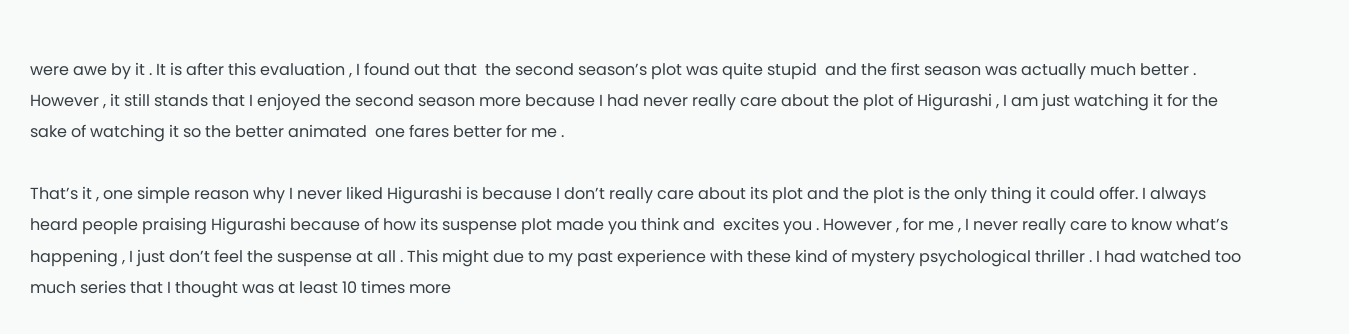were awe by it . It is after this evaluation , I found out that  the second season’s plot was quite stupid  and the first season was actually much better . However , it still stands that I enjoyed the second season more because I had never really care about the plot of Higurashi , I am just watching it for the sake of watching it so the better animated  one fares better for me .

That’s it , one simple reason why I never liked Higurashi is because I don’t really care about its plot and the plot is the only thing it could offer. I always heard people praising Higurashi because of how its suspense plot made you think and  excites you . However , for me , I never really care to know what’s happening , I just don’t feel the suspense at all . This might due to my past experience with these kind of mystery psychological thriller . I had watched too much series that I thought was at least 10 times more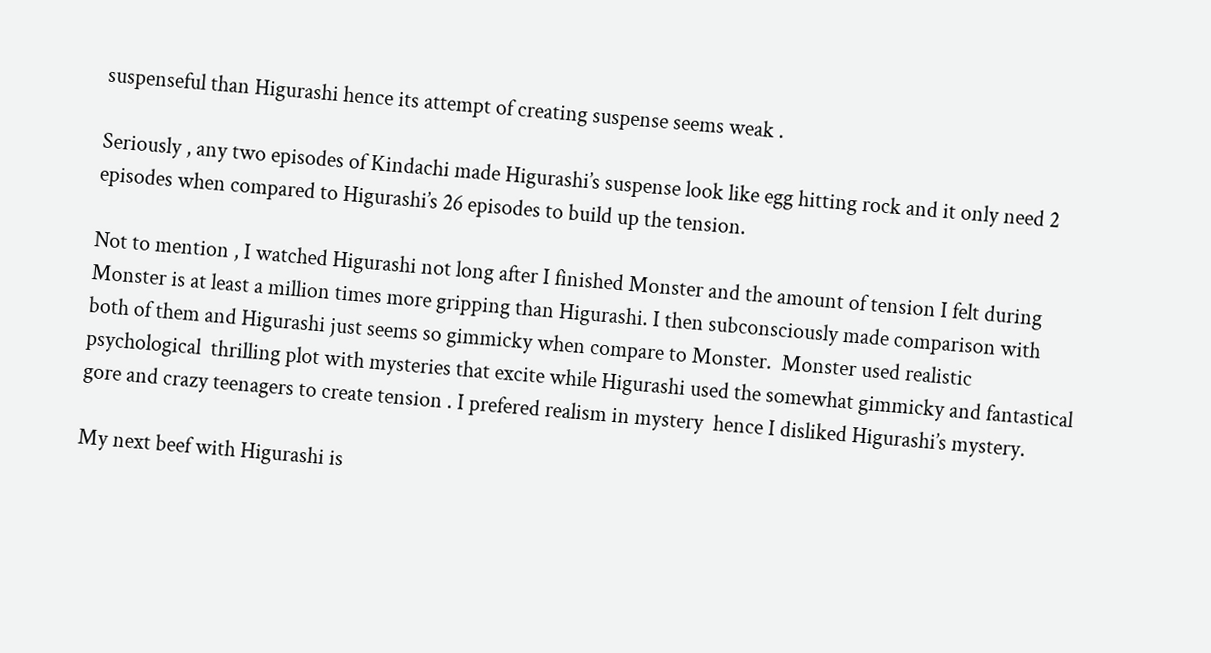suspenseful than Higurashi hence its attempt of creating suspense seems weak .

Seriously , any two episodes of Kindachi made Higurashi’s suspense look like egg hitting rock and it only need 2 episodes when compared to Higurashi’s 26 episodes to build up the tension.

Not to mention , I watched Higurashi not long after I finished Monster and the amount of tension I felt during Monster is at least a million times more gripping than Higurashi. I then subconsciously made comparison with both of them and Higurashi just seems so gimmicky when compare to Monster.  Monster used realistic psychological  thrilling plot with mysteries that excite while Higurashi used the somewhat gimmicky and fantastical gore and crazy teenagers to create tension . I prefered realism in mystery  hence I disliked Higurashi’s mystery.

My next beef with Higurashi is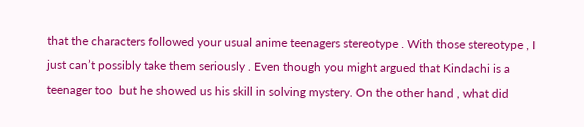that the characters followed your usual anime teenagers stereotype . With those stereotype , I just can’t possibly take them seriously . Even though you might argued that Kindachi is a teenager too  but he showed us his skill in solving mystery. On the other hand , what did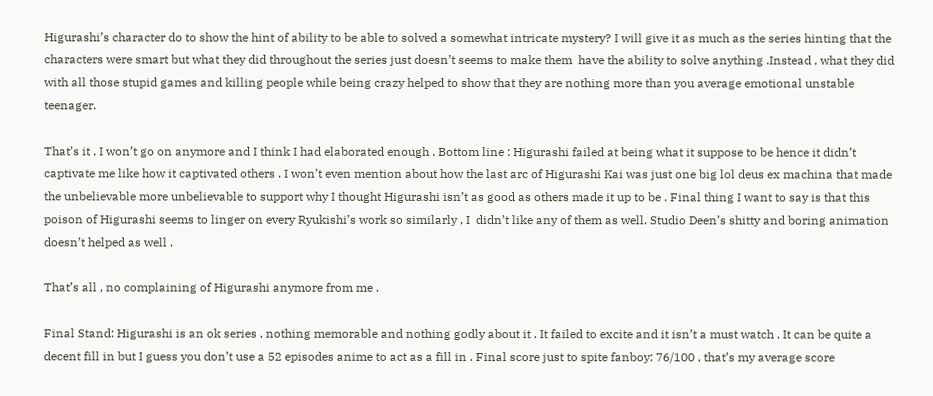Higurashi’s character do to show the hint of ability to be able to solved a somewhat intricate mystery? I will give it as much as the series hinting that the characters were smart but what they did throughout the series just doesn’t seems to make them  have the ability to solve anything .Instead , what they did with all those stupid games and killing people while being crazy helped to show that they are nothing more than you average emotional unstable teenager.

That’s it , I won’t go on anymore and I think I had elaborated enough . Bottom line : Higurashi failed at being what it suppose to be hence it didn’t captivate me like how it captivated others . I won’t even mention about how the last arc of Higurashi Kai was just one big lol deus ex machina that made the unbelievable more unbelievable to support why I thought Higurashi isn’t as good as others made it up to be . Final thing I want to say is that this poison of Higurashi seems to linger on every Ryukishi’s work so similarly , I  didn’t like any of them as well. Studio Deen’s shitty and boring animation doesn’t helped as well .

That’s all , no complaining of Higurashi anymore from me .

Final Stand: Higurashi is an ok series , nothing memorable and nothing godly about it . It failed to excite and it isn’t a must watch . It can be quite a decent fill in but I guess you don’t use a 52 episodes anime to act as a fill in . Final score just to spite fanboy: 76/100 , that’s my average score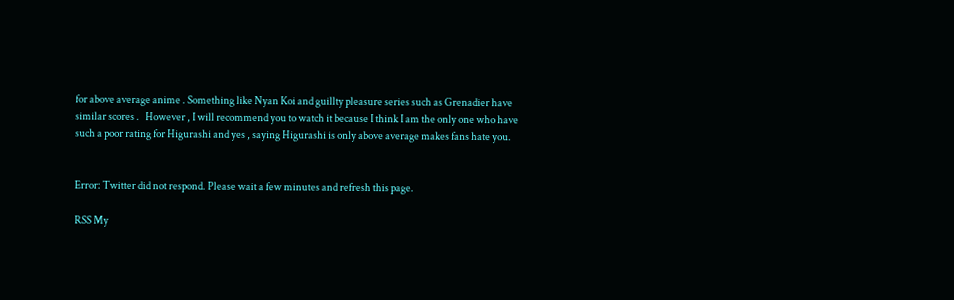for above average anime . Something like Nyan Koi and guillty pleasure series such as Grenadier have similar scores .   However , I will recommend you to watch it because I think I am the only one who have such a poor rating for Higurashi and yes , saying Higurashi is only above average makes fans hate you.


Error: Twitter did not respond. Please wait a few minutes and refresh this page.

RSS My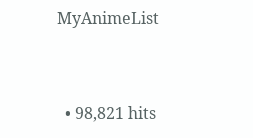MyAnimeList



  • 98,821 hits